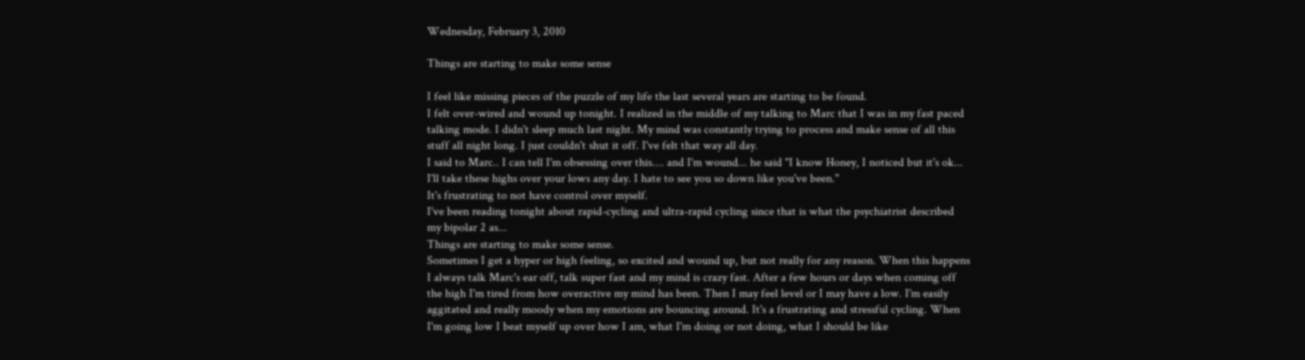Wednesday, February 3, 2010

Things are starting to make some sense

I feel like missing pieces of the puzzle of my life the last several years are starting to be found.
I felt over-wired and wound up tonight. I realized in the middle of my talking to Marc that I was in my fast paced talking mode. I didn't sleep much last night. My mind was constantly trying to process and make sense of all this stuff all night long. I just couldn't shut it off. I've felt that way all day.
I said to Marc.. I can tell I'm obsessing over this.... and I'm wound... he said "I know Honey, I noticed but it's ok... I'll take these highs over your lows any day. I hate to see you so down like you've been."
It's frustrating to not have control over myself.
I've been reading tonight about rapid-cycling and ultra-rapid cycling since that is what the psychiatrist described my bipolar 2 as...
Things are starting to make some sense.
Sometimes I get a hyper or high feeling, so excited and wound up, but not really for any reason. When this happens I always talk Marc's ear off, talk super fast and my mind is crazy fast. After a few hours or days when coming off the high I'm tired from how overactive my mind has been. Then I may feel level or I may have a low. I'm easily aggitated and really moody when my emotions are bouncing around. It's a frustrating and stressful cycling. When I'm going low I beat myself up over how I am, what I'm doing or not doing, what I should be like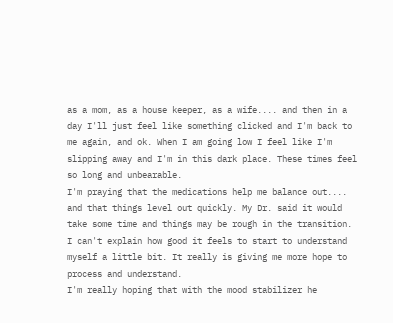as a mom, as a house keeper, as a wife.... and then in a day I'll just feel like something clicked and I'm back to me again, and ok. When I am going low I feel like I'm slipping away and I'm in this dark place. These times feel so long and unbearable.
I'm praying that the medications help me balance out.... and that things level out quickly. My Dr. said it would take some time and things may be rough in the transition. I can't explain how good it feels to start to understand myself a little bit. It really is giving me more hope to process and understand.
I'm really hoping that with the mood stabilizer he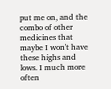put me on, and the combo of other medicines that maybe I won't have these highs and lows. I much more often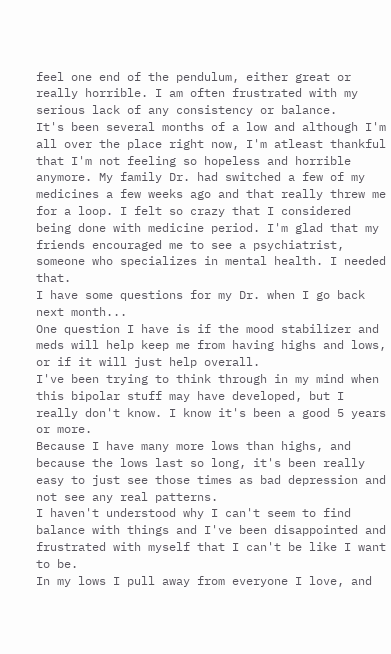feel one end of the pendulum, either great or really horrible. I am often frustrated with my serious lack of any consistency or balance.
It's been several months of a low and although I'm all over the place right now, I'm atleast thankful that I'm not feeling so hopeless and horrible anymore. My family Dr. had switched a few of my medicines a few weeks ago and that really threw me for a loop. I felt so crazy that I considered being done with medicine period. I'm glad that my friends encouraged me to see a psychiatrist, someone who specializes in mental health. I needed that.
I have some questions for my Dr. when I go back next month...
One question I have is if the mood stabilizer and meds will help keep me from having highs and lows, or if it will just help overall.
I've been trying to think through in my mind when this bipolar stuff may have developed, but I really don't know. I know it's been a good 5 years or more.
Because I have many more lows than highs, and because the lows last so long, it's been really easy to just see those times as bad depression and not see any real patterns.
I haven't understood why I can't seem to find balance with things and I've been disappointed and frustrated with myself that I can't be like I want to be.
In my lows I pull away from everyone I love, and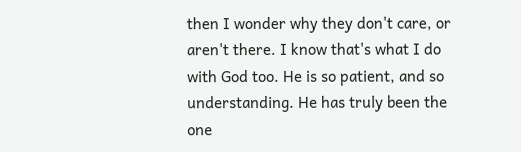then I wonder why they don't care, or aren't there. I know that's what I do with God too. He is so patient, and so understanding. He has truly been the one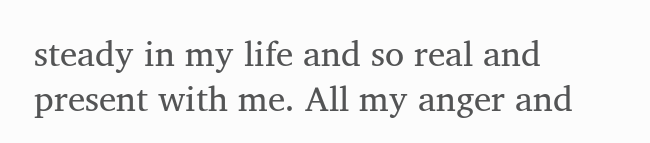steady in my life and so real and present with me. All my anger and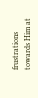frustrations towards Him at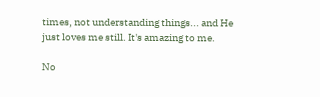times, not understanding things... and He just loves me still. It's amazing to me.

No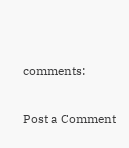comments:

Post a Comment